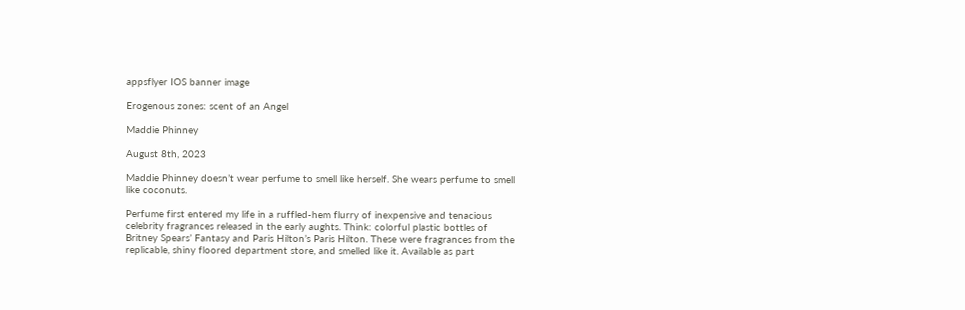appsflyer IOS banner image

Erogenous zones: scent of an Angel

Maddie Phinney

August 8th, 2023

Maddie Phinney doesn’t wear perfume to smell like herself. She wears perfume to smell like coconuts.

Perfume first entered my life in a ruffled-hem flurry of inexpensive and tenacious celebrity fragrances released in the early aughts. Think: colorful plastic bottles of Britney Spears’ Fantasy and Paris Hilton’s Paris Hilton. These were fragrances from the replicable, shiny floored department store, and smelled like it. Available as part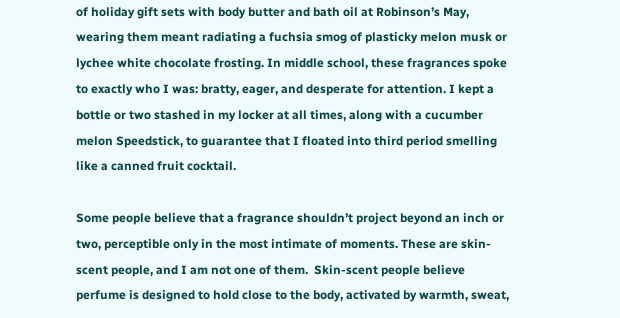of holiday gift sets with body butter and bath oil at Robinson’s May, wearing them meant radiating a fuchsia smog of plasticky melon musk or lychee white chocolate frosting. In middle school, these fragrances spoke to exactly who I was: bratty, eager, and desperate for attention. I kept a bottle or two stashed in my locker at all times, along with a cucumber melon Speedstick, to guarantee that I floated into third period smelling like a canned fruit cocktail.

Some people believe that a fragrance shouldn’t project beyond an inch or two, perceptible only in the most intimate of moments. These are skin-scent people, and I am not one of them.  Skin-scent people believe perfume is designed to hold close to the body, activated by warmth, sweat,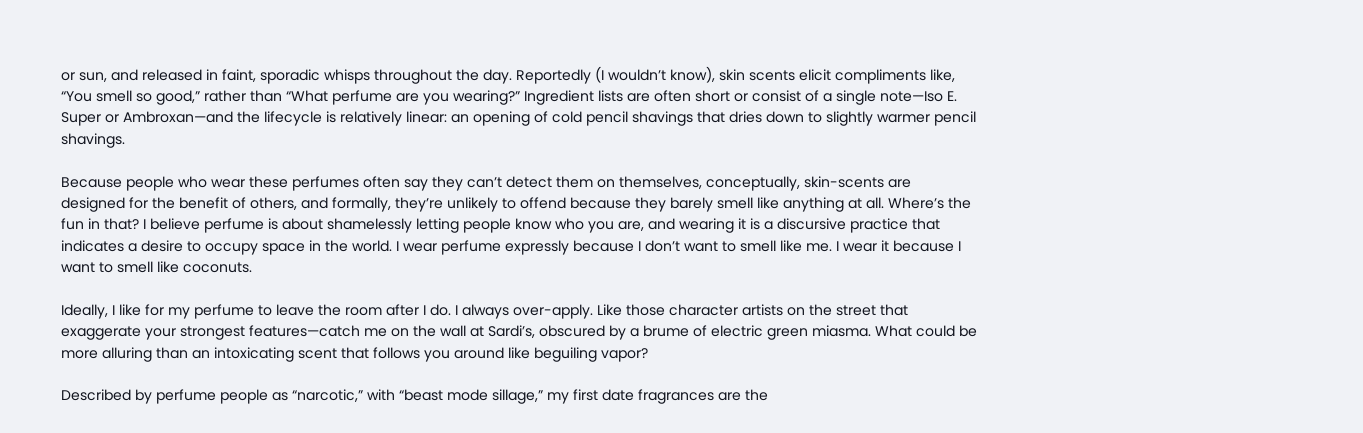or sun, and released in faint, sporadic whisps throughout the day. Reportedly (I wouldn’t know), skin scents elicit compliments like, “You smell so good,” rather than “What perfume are you wearing?” Ingredient lists are often short or consist of a single note—Iso E. Super or Ambroxan—and the lifecycle is relatively linear: an opening of cold pencil shavings that dries down to slightly warmer pencil shavings.

Because people who wear these perfumes often say they can’t detect them on themselves, conceptually, skin-scents are designed for the benefit of others, and formally, they’re unlikely to offend because they barely smell like anything at all. Where’s the fun in that? I believe perfume is about shamelessly letting people know who you are, and wearing it is a discursive practice that indicates a desire to occupy space in the world. I wear perfume expressly because I don’t want to smell like me. I wear it because I want to smell like coconuts.

Ideally, I like for my perfume to leave the room after I do. I always over-apply. Like those character artists on the street that exaggerate your strongest features—catch me on the wall at Sardi’s, obscured by a brume of electric green miasma. What could be more alluring than an intoxicating scent that follows you around like beguiling vapor?

Described by perfume people as “narcotic,” with “beast mode sillage,” my first date fragrances are the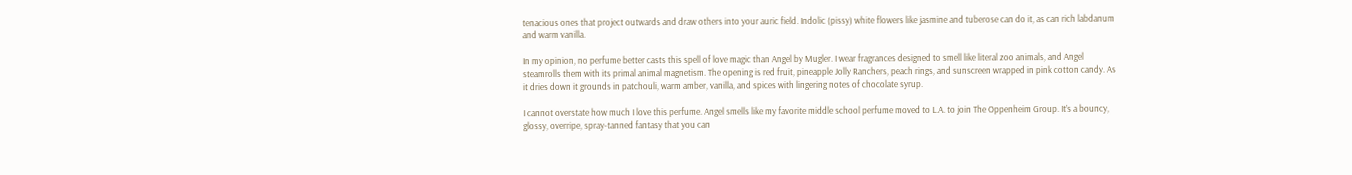tenacious ones that project outwards and draw others into your auric field. Indolic (pissy) white flowers like jasmine and tuberose can do it, as can rich labdanum and warm vanilla.

In my opinion, no perfume better casts this spell of love magic than Angel by Mugler. I wear fragrances designed to smell like literal zoo animals, and Angel steamrolls them with its primal animal magnetism. The opening is red fruit, pineapple Jolly Ranchers, peach rings, and sunscreen wrapped in pink cotton candy. As it dries down it grounds in patchouli, warm amber, vanilla, and spices with lingering notes of chocolate syrup.

I cannot overstate how much I love this perfume. Angel smells like my favorite middle school perfume moved to L.A. to join The Oppenheim Group. It’s a bouncy, glossy, overripe, spray-tanned fantasy that you can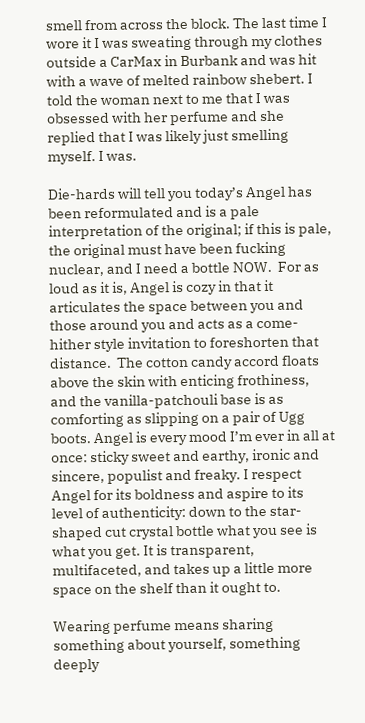smell from across the block. The last time I wore it I was sweating through my clothes outside a CarMax in Burbank and was hit with a wave of melted rainbow shebert. I told the woman next to me that I was obsessed with her perfume and she replied that I was likely just smelling myself. I was.

Die-hards will tell you today’s Angel has been reformulated and is a pale interpretation of the original; if this is pale, the original must have been fucking nuclear, and I need a bottle NOW.  For as loud as it is, Angel is cozy in that it articulates the space between you and those around you and acts as a come-hither style invitation to foreshorten that distance.  The cotton candy accord floats above the skin with enticing frothiness, and the vanilla-patchouli base is as comforting as slipping on a pair of Ugg boots. Angel is every mood I’m ever in all at once: sticky sweet and earthy, ironic and sincere, populist and freaky. I respect Angel for its boldness and aspire to its level of authenticity: down to the star-shaped cut crystal bottle what you see is what you get. It is transparent, multifaceted, and takes up a little more space on the shelf than it ought to.

Wearing perfume means sharing something about yourself, something deeply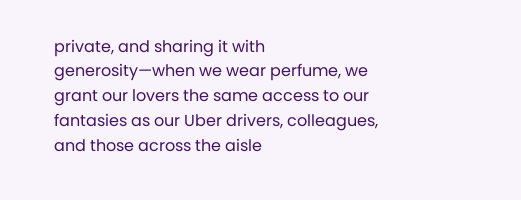private, and sharing it with generosity—when we wear perfume, we grant our lovers the same access to our fantasies as our Uber drivers, colleagues, and those across the aisle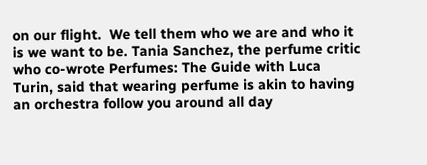on our flight.  We tell them who we are and who it is we want to be. Tania Sanchez, the perfume critic who co-wrote Perfumes: The Guide with Luca Turin, said that wearing perfume is akin to having an orchestra follow you around all day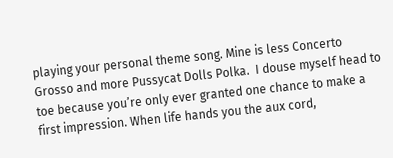playing your personal theme song. Mine is less Concerto Grosso and more Pussycat Dolls Polka.  I douse myself head to toe because you’re only ever granted one chance to make a first impression. When life hands you the aux cord,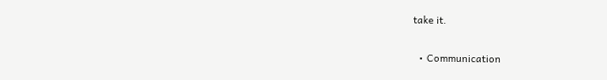take it.

  • Communication